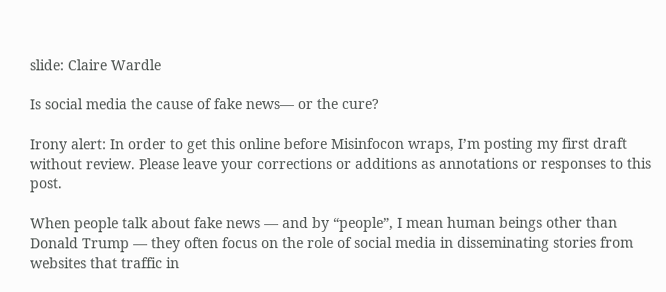slide: Claire Wardle

Is social media the cause of fake news— or the cure?

Irony alert: In order to get this online before Misinfocon wraps, I’m posting my first draft without review. Please leave your corrections or additions as annotations or responses to this post.

When people talk about fake news — and by “people”, I mean human beings other than Donald Trump — they often focus on the role of social media in disseminating stories from websites that traffic in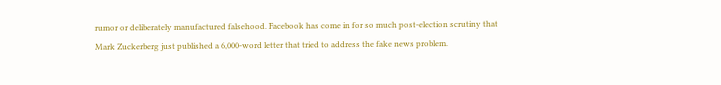rumor or deliberately manufactured falsehood. Facebook has come in for so much post-election scrutiny that Mark Zuckerberg just published a 6,000-word letter that tried to address the fake news problem.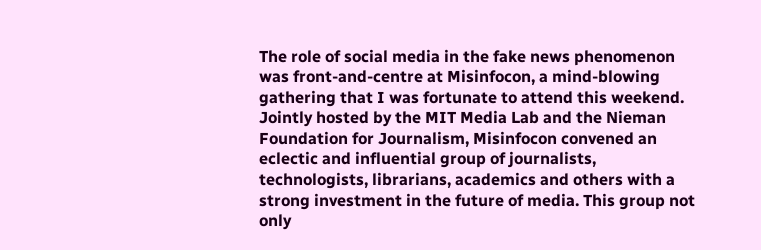The role of social media in the fake news phenomenon was front-and-centre at Misinfocon, a mind-blowing gathering that I was fortunate to attend this weekend. Jointly hosted by the MIT Media Lab and the Nieman Foundation for Journalism, Misinfocon convened an eclectic and influential group of journalists, technologists, librarians, academics and others with a strong investment in the future of media. This group not only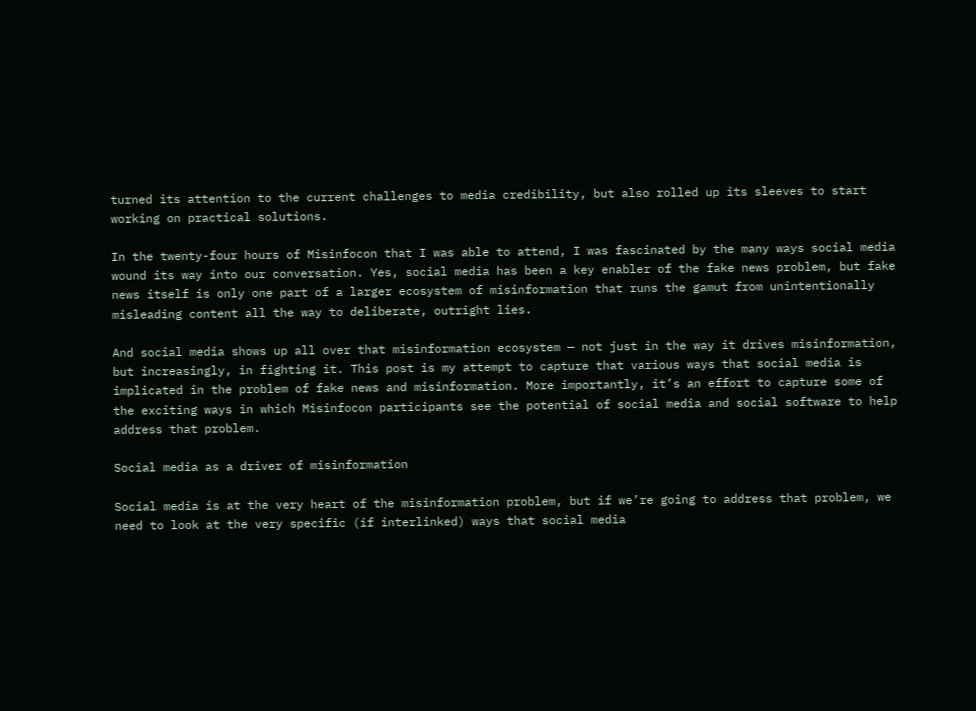turned its attention to the current challenges to media credibility, but also rolled up its sleeves to start working on practical solutions.

In the twenty-four hours of Misinfocon that I was able to attend, I was fascinated by the many ways social media wound its way into our conversation. Yes, social media has been a key enabler of the fake news problem, but fake news itself is only one part of a larger ecosystem of misinformation that runs the gamut from unintentionally misleading content all the way to deliberate, outright lies.

And social media shows up all over that misinformation ecosystem — not just in the way it drives misinformation, but increasingly, in fighting it. This post is my attempt to capture that various ways that social media is implicated in the problem of fake news and misinformation. More importantly, it’s an effort to capture some of the exciting ways in which Misinfocon participants see the potential of social media and social software to help address that problem.

Social media as a driver of misinformation

Social media is at the very heart of the misinformation problem, but if we’re going to address that problem, we need to look at the very specific (if interlinked) ways that social media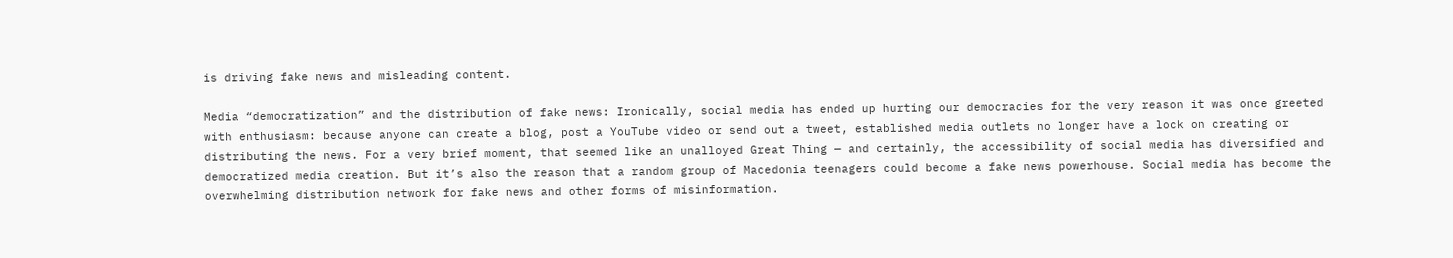is driving fake news and misleading content.

Media “democratization” and the distribution of fake news: Ironically, social media has ended up hurting our democracies for the very reason it was once greeted with enthusiasm: because anyone can create a blog, post a YouTube video or send out a tweet, established media outlets no longer have a lock on creating or distributing the news. For a very brief moment, that seemed like an unalloyed Great Thing — and certainly, the accessibility of social media has diversified and democratized media creation. But it’s also the reason that a random group of Macedonia teenagers could become a fake news powerhouse. Social media has become the overwhelming distribution network for fake news and other forms of misinformation.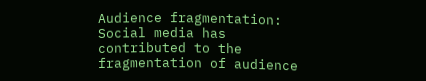Audience fragmentation: Social media has contributed to the fragmentation of audience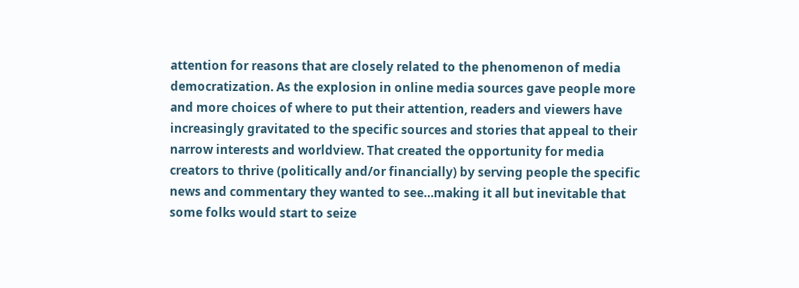attention for reasons that are closely related to the phenomenon of media democratization. As the explosion in online media sources gave people more and more choices of where to put their attention, readers and viewers have increasingly gravitated to the specific sources and stories that appeal to their narrow interests and worldview. That created the opportunity for media creators to thrive (politically and/or financially) by serving people the specific news and commentary they wanted to see…making it all but inevitable that some folks would start to seize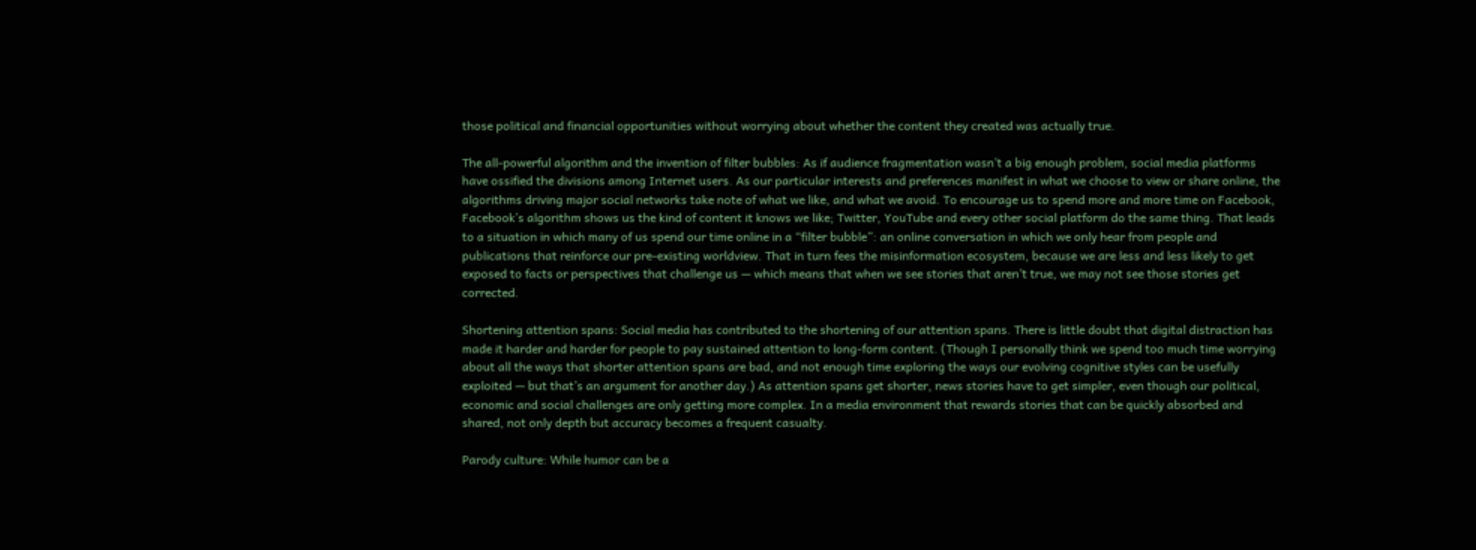those political and financial opportunities without worrying about whether the content they created was actually true.

The all-powerful algorithm and the invention of filter bubbles: As if audience fragmentation wasn’t a big enough problem, social media platforms have ossified the divisions among Internet users. As our particular interests and preferences manifest in what we choose to view or share online, the algorithms driving major social networks take note of what we like, and what we avoid. To encourage us to spend more and more time on Facebook, Facebook’s algorithm shows us the kind of content it knows we like; Twitter, YouTube and every other social platform do the same thing. That leads to a situation in which many of us spend our time online in a “filter bubble”: an online conversation in which we only hear from people and publications that reinforce our pre-existing worldview. That in turn fees the misinformation ecosystem, because we are less and less likely to get exposed to facts or perspectives that challenge us — which means that when we see stories that aren’t true, we may not see those stories get corrected.

Shortening attention spans: Social media has contributed to the shortening of our attention spans. There is little doubt that digital distraction has made it harder and harder for people to pay sustained attention to long-form content. (Though I personally think we spend too much time worrying about all the ways that shorter attention spans are bad, and not enough time exploring the ways our evolving cognitive styles can be usefully exploited — but that’s an argument for another day.) As attention spans get shorter, news stories have to get simpler, even though our political, economic and social challenges are only getting more complex. In a media environment that rewards stories that can be quickly absorbed and shared, not only depth but accuracy becomes a frequent casualty.

Parody culture: While humor can be a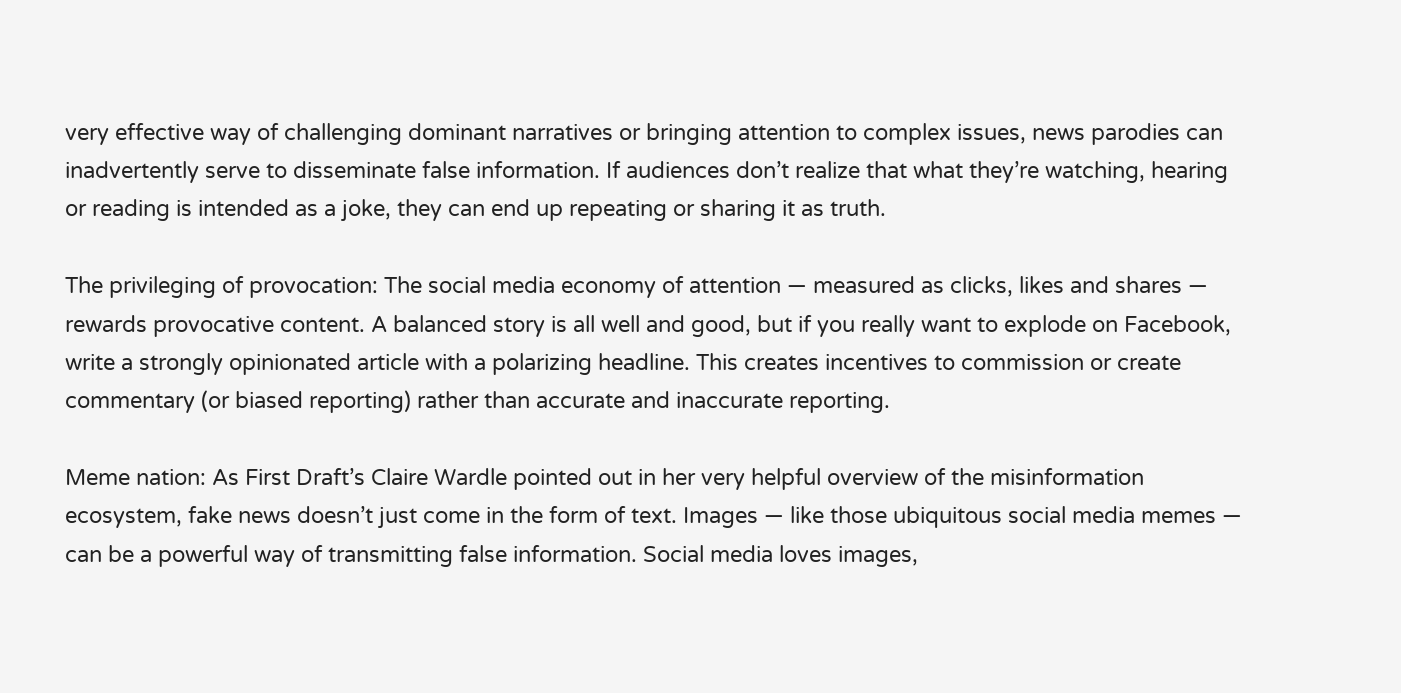very effective way of challenging dominant narratives or bringing attention to complex issues, news parodies can inadvertently serve to disseminate false information. If audiences don’t realize that what they’re watching, hearing or reading is intended as a joke, they can end up repeating or sharing it as truth.

The privileging of provocation: The social media economy of attention — measured as clicks, likes and shares — rewards provocative content. A balanced story is all well and good, but if you really want to explode on Facebook, write a strongly opinionated article with a polarizing headline. This creates incentives to commission or create commentary (or biased reporting) rather than accurate and inaccurate reporting.

Meme nation: As First Draft’s Claire Wardle pointed out in her very helpful overview of the misinformation ecosystem, fake news doesn’t just come in the form of text. Images — like those ubiquitous social media memes — can be a powerful way of transmitting false information. Social media loves images,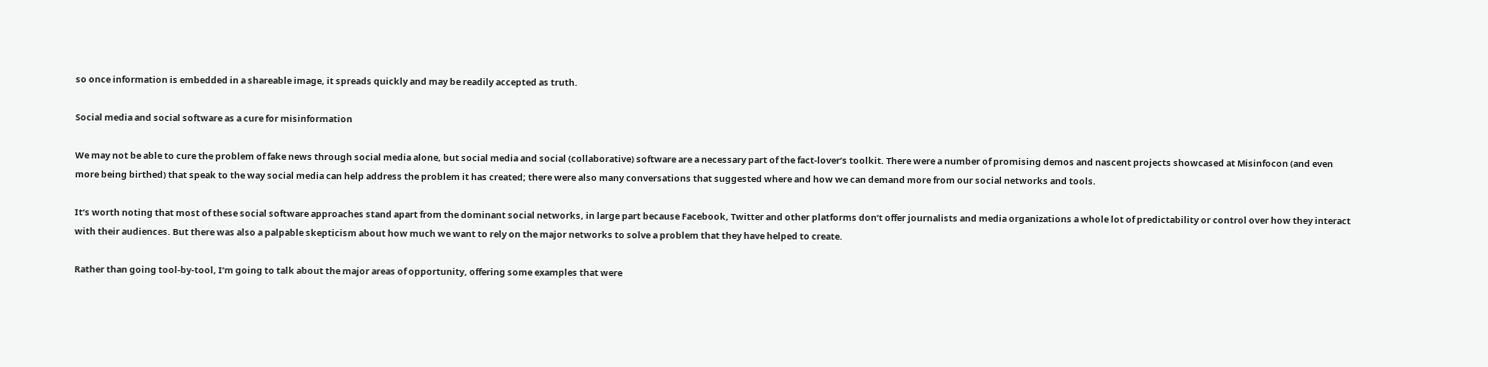so once information is embedded in a shareable image, it spreads quickly and may be readily accepted as truth.

Social media and social software as a cure for misinformation

We may not be able to cure the problem of fake news through social media alone, but social media and social (collaborative) software are a necessary part of the fact-lover’s toolkit. There were a number of promising demos and nascent projects showcased at Misinfocon (and even more being birthed) that speak to the way social media can help address the problem it has created; there were also many conversations that suggested where and how we can demand more from our social networks and tools.

It’s worth noting that most of these social software approaches stand apart from the dominant social networks, in large part because Facebook, Twitter and other platforms don’t offer journalists and media organizations a whole lot of predictability or control over how they interact with their audiences. But there was also a palpable skepticism about how much we want to rely on the major networks to solve a problem that they have helped to create.

Rather than going tool-by-tool, I’m going to talk about the major areas of opportunity, offering some examples that were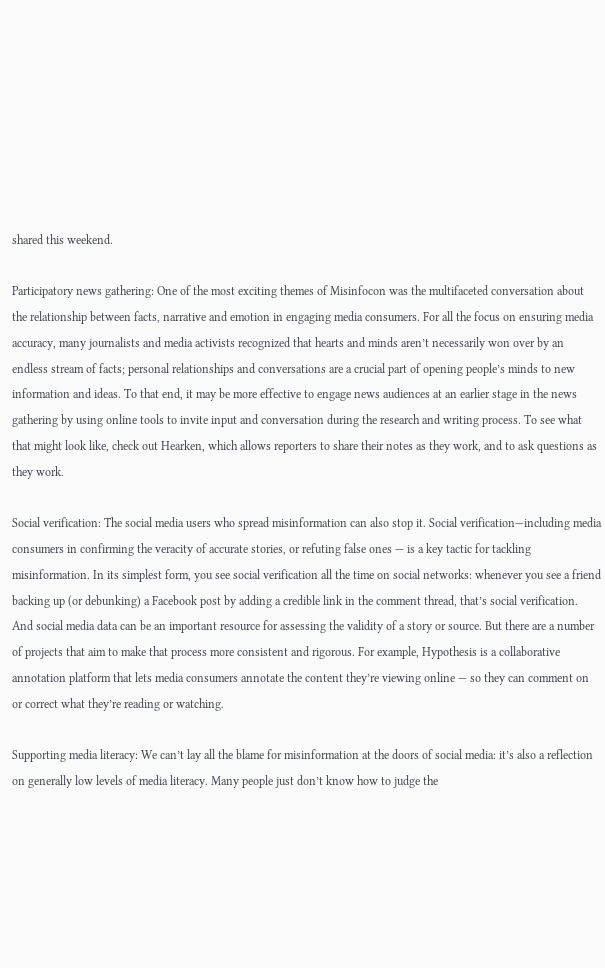shared this weekend.

Participatory news gathering: One of the most exciting themes of Misinfocon was the multifaceted conversation about the relationship between facts, narrative and emotion in engaging media consumers. For all the focus on ensuring media accuracy, many journalists and media activists recognized that hearts and minds aren’t necessarily won over by an endless stream of facts; personal relationships and conversations are a crucial part of opening people’s minds to new information and ideas. To that end, it may be more effective to engage news audiences at an earlier stage in the news gathering by using online tools to invite input and conversation during the research and writing process. To see what that might look like, check out Hearken, which allows reporters to share their notes as they work, and to ask questions as they work.

Social verification: The social media users who spread misinformation can also stop it. Social verification—including media consumers in confirming the veracity of accurate stories, or refuting false ones — is a key tactic for tackling misinformation. In its simplest form, you see social verification all the time on social networks: whenever you see a friend backing up (or debunking) a Facebook post by adding a credible link in the comment thread, that’s social verification. And social media data can be an important resource for assessing the validity of a story or source. But there are a number of projects that aim to make that process more consistent and rigorous. For example, Hypothesis is a collaborative annotation platform that lets media consumers annotate the content they’re viewing online — so they can comment on or correct what they’re reading or watching.

Supporting media literacy: We can’t lay all the blame for misinformation at the doors of social media: it’s also a reflection on generally low levels of media literacy. Many people just don’t know how to judge the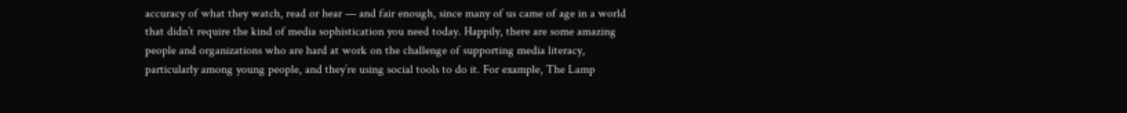accuracy of what they watch, read or hear — and fair enough, since many of us came of age in a world that didn’t require the kind of media sophistication you need today. Happily, there are some amazing people and organizations who are hard at work on the challenge of supporting media literacy, particularly among young people, and they’re using social tools to do it. For example, The Lamp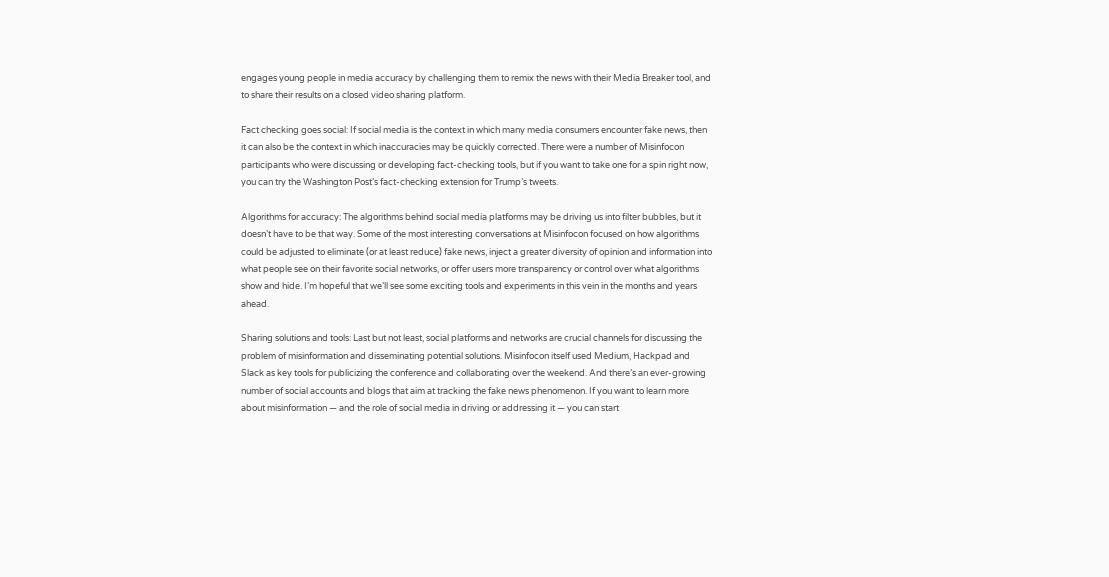engages young people in media accuracy by challenging them to remix the news with their Media Breaker tool, and to share their results on a closed video sharing platform.

Fact checking goes social: If social media is the context in which many media consumers encounter fake news, then it can also be the context in which inaccuracies may be quickly corrected. There were a number of Misinfocon participants who were discussing or developing fact-checking tools, but if you want to take one for a spin right now, you can try the Washington Post’s fact-checking extension for Trump’s tweets.

Algorithms for accuracy: The algorithms behind social media platforms may be driving us into filter bubbles, but it doesn’t have to be that way. Some of the most interesting conversations at Misinfocon focused on how algorithms could be adjusted to eliminate (or at least reduce) fake news, inject a greater diversity of opinion and information into what people see on their favorite social networks, or offer users more transparency or control over what algorithms show and hide. I’m hopeful that we’ll see some exciting tools and experiments in this vein in the months and years ahead.

Sharing solutions and tools: Last but not least, social platforms and networks are crucial channels for discussing the problem of misinformation and disseminating potential solutions. Misinfocon itself used Medium, Hackpad and Slack as key tools for publicizing the conference and collaborating over the weekend. And there’s an ever-growing number of social accounts and blogs that aim at tracking the fake news phenomenon. If you want to learn more about misinformation — and the role of social media in driving or addressing it — you can start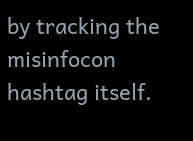by tracking the misinfocon hashtag itself.